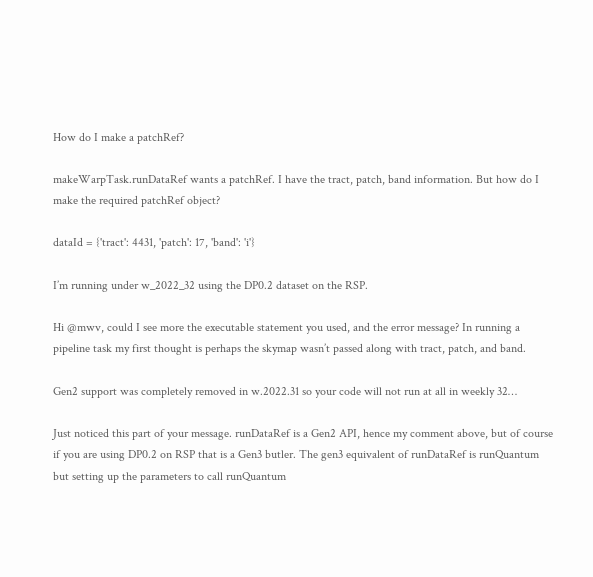How do I make a patchRef?

makeWarpTask.runDataRef wants a patchRef. I have the tract, patch, band information. But how do I make the required patchRef object?

dataId = {'tract': 4431, 'patch': 17, 'band': 'i'}

I’m running under w_2022_32 using the DP0.2 dataset on the RSP.

Hi @mwv, could I see more the executable statement you used, and the error message? In running a pipeline task my first thought is perhaps the skymap wasn’t passed along with tract, patch, and band.

Gen2 support was completely removed in w.2022.31 so your code will not run at all in weekly 32…

Just noticed this part of your message. runDataRef is a Gen2 API, hence my comment above, but of course if you are using DP0.2 on RSP that is a Gen3 butler. The gen3 equivalent of runDataRef is runQuantum but setting up the parameters to call runQuantum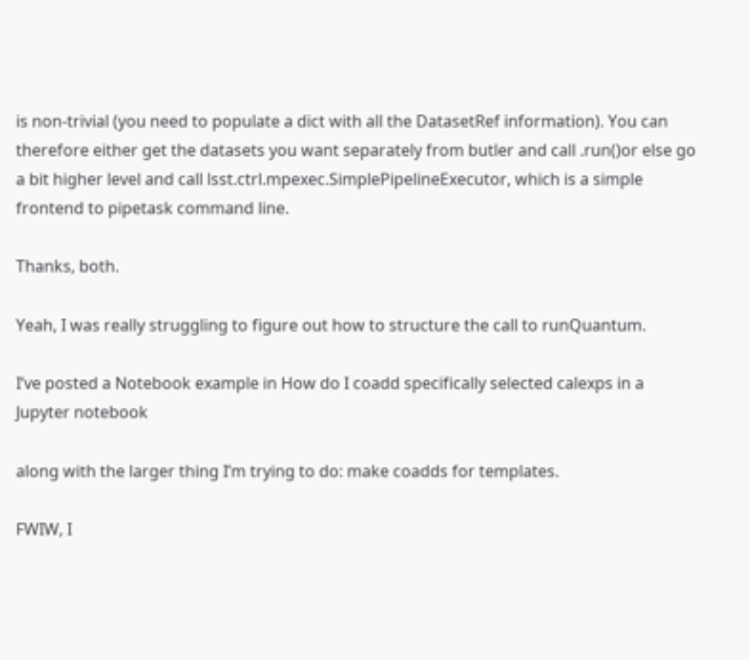is non-trivial (you need to populate a dict with all the DatasetRef information). You can therefore either get the datasets you want separately from butler and call .run()or else go a bit higher level and call lsst.ctrl.mpexec.SimplePipelineExecutor, which is a simple frontend to pipetask command line.

Thanks, both.

Yeah, I was really struggling to figure out how to structure the call to runQuantum.

I’ve posted a Notebook example in How do I coadd specifically selected calexps in a Jupyter notebook

along with the larger thing I’m trying to do: make coadds for templates.

FWIW, I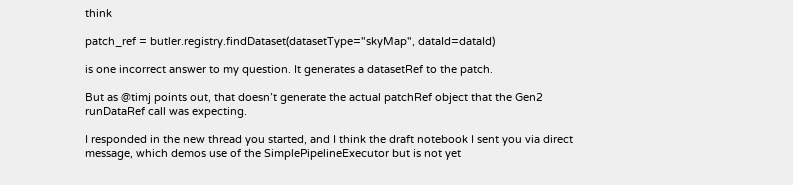think

patch_ref = butler.registry.findDataset(datasetType="skyMap", dataId=dataId)

is one incorrect answer to my question. It generates a datasetRef to the patch.

But as @timj points out, that doesn’t generate the actual patchRef object that the Gen2 runDataRef call was expecting.

I responded in the new thread you started, and I think the draft notebook I sent you via direct message, which demos use of the SimplePipelineExecutor but is not yet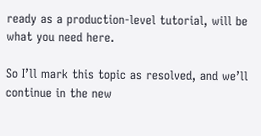ready as a production-level tutorial, will be what you need here.

So I’ll mark this topic as resolved, and we’ll continue in the new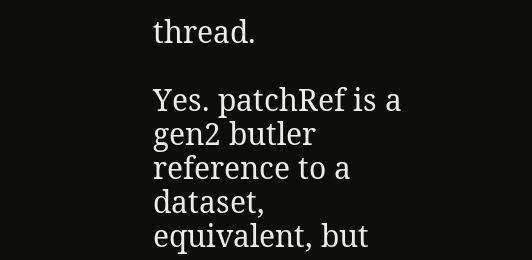thread.

Yes. patchRef is a gen2 butler reference to a dataset, equivalent, but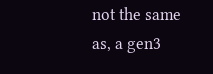not the same as, a gen3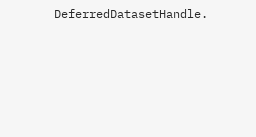DeferredDatasetHandle.